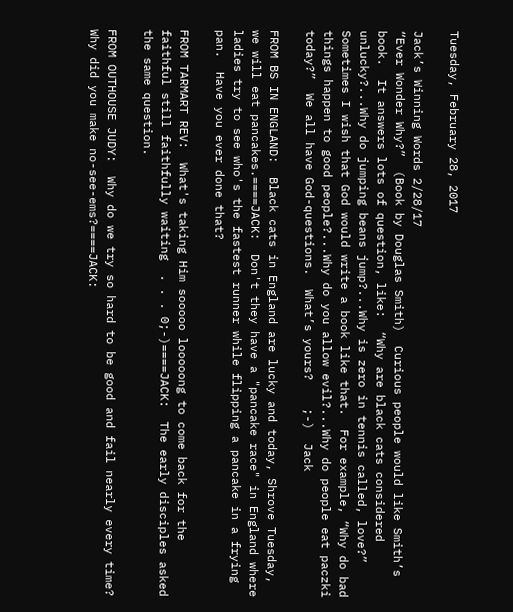Tuesday, February 28, 2017

Jack’s Winning Words 2/28/17
“Ever Wonder Why?”  (Book by Douglas Smith)  Curious people would like Smith’s book.  It answers lots of question, like:  “Why are black cats considered unlucky?...Why do jumping beans jump?...Why is zero in tennis called, love?”  Sometimes I wish that God would write a book like that.  For example, “Why do bad things happen to good people?...Why do you allow evil?...Why do people eat paczki today?”  We all have God-questions.  What’s yours?    ;-)  Jack

FROM BS IN ENGLAND:  Black cats in England are lucky and today, Shrove Tuesday, we will eat pancakes.====JACK:  Don't they have a "pancake race" in England where ladies try to see who's the fastest runner while flipping a pancake in a frying pan.  Have you ever done that?

FROM TARMART REV:  What's taking Him sooooo looooong to come back for the faithful still faithfully waiting  . . . 0;-)====JACK:  The early disciples asked the same question.

FROM OUTHOUSE JUDY:  Why do we try so hard to be good and fail nearly every time?  Why did you make no-see-ems?====JACK: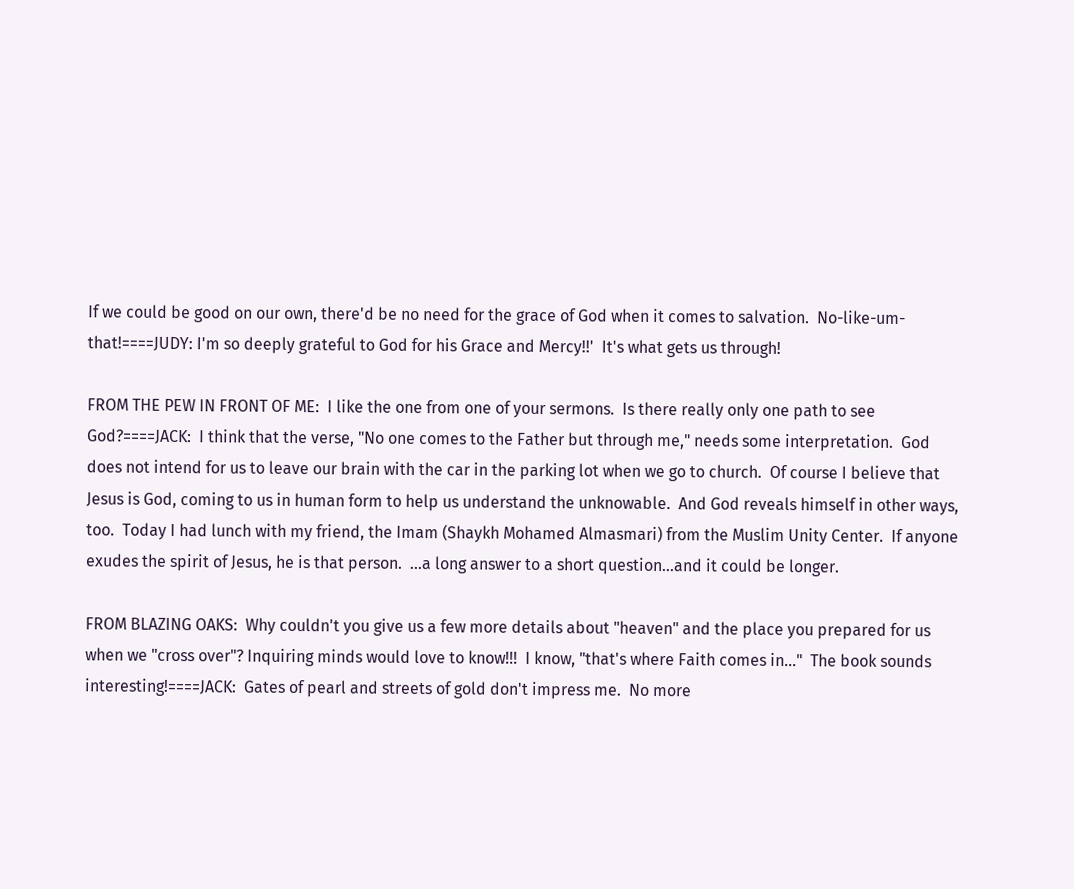If we could be good on our own, there'd be no need for the grace of God when it comes to salvation.  No-like-um-that!====JUDY: I'm so deeply grateful to God for his Grace and Mercy!!'  It's what gets us through!

FROM THE PEW IN FRONT OF ME:  I like the one from one of your sermons.  Is there really only one path to see God?====JACK:  I think that the verse, "No one comes to the Father but through me," needs some interpretation.  God does not intend for us to leave our brain with the car in the parking lot when we go to church.  Of course I believe that Jesus is God, coming to us in human form to help us understand the unknowable.  And God reveals himself in other ways, too.  Today I had lunch with my friend, the Imam (Shaykh Mohamed Almasmari) from the Muslim Unity Center.  If anyone exudes the spirit of Jesus, he is that person.  ...a long answer to a short question...and it could be longer.

FROM BLAZING OAKS:  Why couldn't you give us a few more details about "heaven" and the place you prepared for us when we "cross over"? Inquiring minds would love to know!!!  I know, "that's where Faith comes in..."  The book sounds interesting!====JACK:  Gates of pearl and streets of gold don't impress me.  No more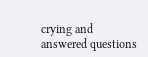crying and answered questions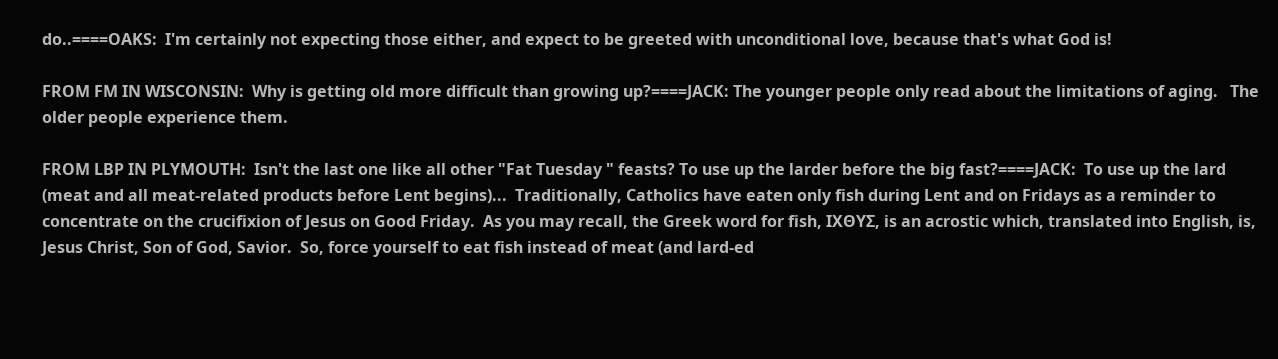do..====OAKS:  I'm certainly not expecting those either, and expect to be greeted with unconditional love, because that's what God is!

FROM FM IN WISCONSIN:  Why is getting old more difficult than growing up?====JACK: The younger people only read about the limitations of aging.   The older people experience them.

FROM LBP IN PLYMOUTH:  Isn't the last one like all other "Fat Tuesday " feasts? To use up the larder before the big fast?====JACK:  To use up the lard (meat and all meat-related products before Lent begins)...  Traditionally, Catholics have eaten only fish during Lent and on Fridays as a reminder to concentrate on the crucifixion of Jesus on Good Friday.  As you may recall, the Greek word for fish, ΙΧΘΥΣ, is an acrostic which, translated into English, is, Jesus Christ, Son of God, Savior.  So, force yourself to eat fish instead of meat (and lard-ed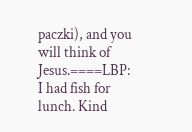paczki), and you will think of Jesus.====LBP:   I had fish for lunch. Kind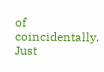of coincidentally. Just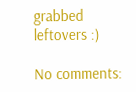grabbed leftovers :)

No comments: